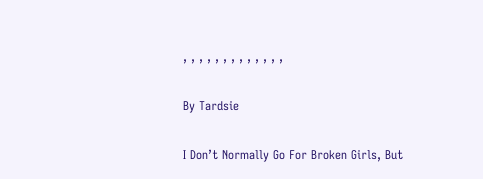, , , , , , , , , , , , ,

By Tardsie

I Don’t Normally Go For Broken Girls, But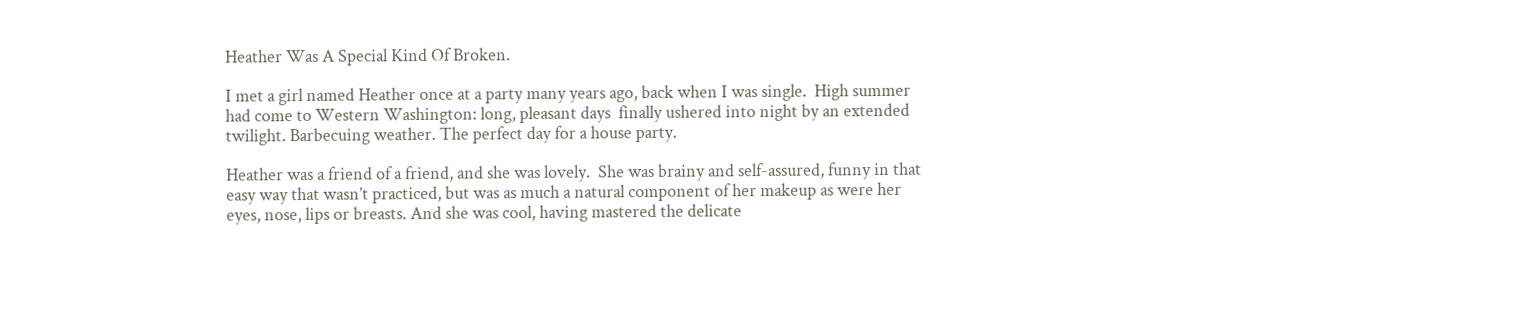Heather Was A Special Kind Of Broken.

I met a girl named Heather once at a party many years ago, back when I was single.  High summer had come to Western Washington: long, pleasant days  finally ushered into night by an extended twilight. Barbecuing weather. The perfect day for a house party.

Heather was a friend of a friend, and she was lovely.  She was brainy and self-assured, funny in that easy way that wasn’t practiced, but was as much a natural component of her makeup as were her eyes, nose, lips or breasts. And she was cool, having mastered the delicate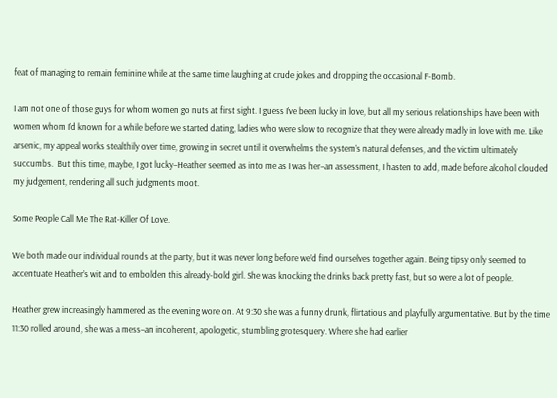feat of managing to remain feminine while at the same time laughing at crude jokes and dropping the occasional F-Bomb.

I am not one of those guys for whom women go nuts at first sight. I guess I’ve been lucky in love, but all my serious relationships have been with women whom I’d known for a while before we started dating, ladies who were slow to recognize that they were already madly in love with me. Like arsenic, my appeal works stealthily over time, growing in secret until it overwhelms the system’s natural defenses, and the victim ultimately succumbs.  But this time, maybe, I got lucky–Heather seemed as into me as I was her–an assessment, I hasten to add, made before alcohol clouded my judgement, rendering all such judgments moot.

Some People Call Me The Rat-Killer Of Love.

We both made our individual rounds at the party, but it was never long before we’d find ourselves together again. Being tipsy only seemed to accentuate Heather’s wit and to embolden this already-bold girl. She was knocking the drinks back pretty fast, but so were a lot of people.

Heather grew increasingly hammered as the evening wore on. At 9:30 she was a funny drunk, flirtatious and playfully argumentative. But by the time 11:30 rolled around, she was a mess–an incoherent, apologetic, stumbling grotesquery. Where she had earlier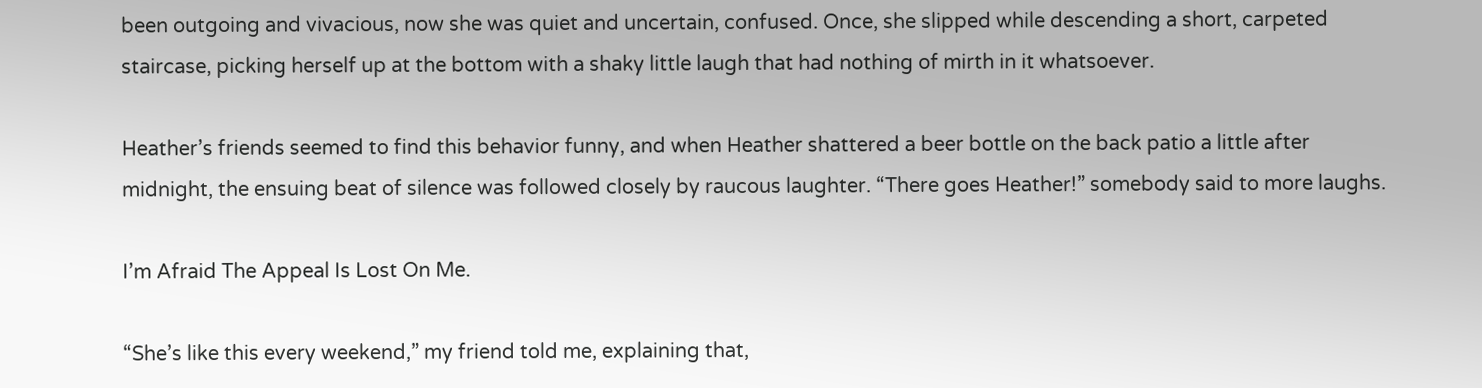been outgoing and vivacious, now she was quiet and uncertain, confused. Once, she slipped while descending a short, carpeted staircase, picking herself up at the bottom with a shaky little laugh that had nothing of mirth in it whatsoever.

Heather’s friends seemed to find this behavior funny, and when Heather shattered a beer bottle on the back patio a little after midnight, the ensuing beat of silence was followed closely by raucous laughter. “There goes Heather!” somebody said to more laughs.

I’m Afraid The Appeal Is Lost On Me.

“She’s like this every weekend,” my friend told me, explaining that,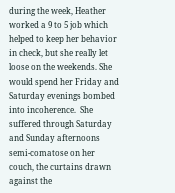during the week, Heather worked a 9 to 5 job which helped to keep her behavior in check, but she really let loose on the weekends. She would spend her Friday and Saturday evenings bombed into incoherence.  She suffered through Saturday and Sunday afternoons semi-comatose on her couch, the curtains drawn against the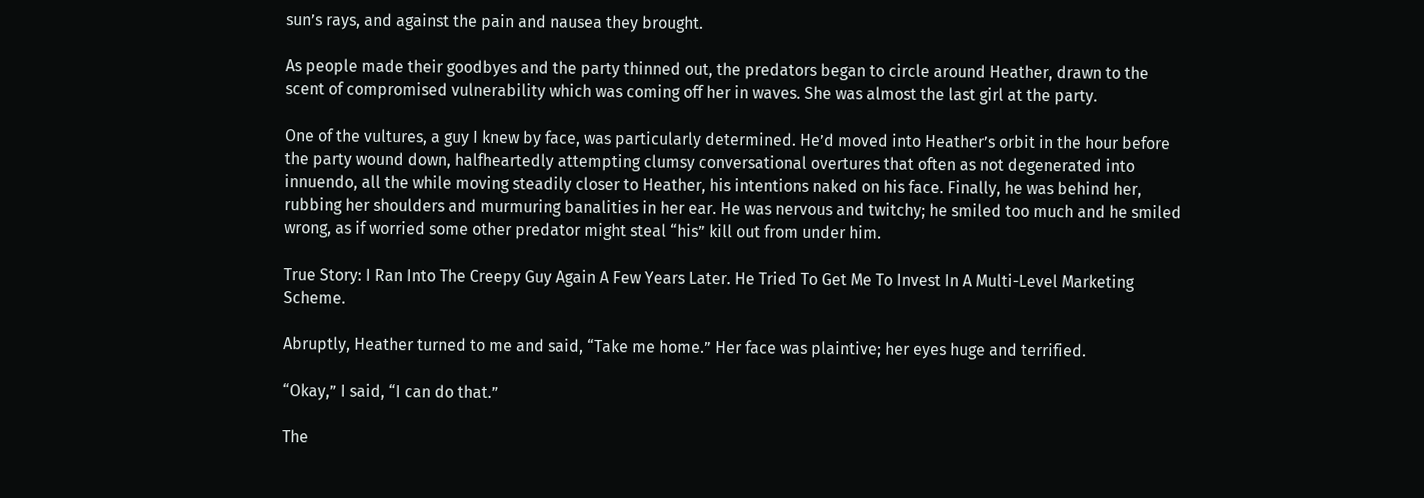sun’s rays, and against the pain and nausea they brought.

As people made their goodbyes and the party thinned out, the predators began to circle around Heather, drawn to the scent of compromised vulnerability which was coming off her in waves. She was almost the last girl at the party.

One of the vultures, a guy I knew by face, was particularly determined. He’d moved into Heather’s orbit in the hour before the party wound down, halfheartedly attempting clumsy conversational overtures that often as not degenerated into innuendo, all the while moving steadily closer to Heather, his intentions naked on his face. Finally, he was behind her, rubbing her shoulders and murmuring banalities in her ear. He was nervous and twitchy; he smiled too much and he smiled wrong, as if worried some other predator might steal “his” kill out from under him.

True Story: I Ran Into The Creepy Guy Again A Few Years Later. He Tried To Get Me To Invest In A Multi-Level Marketing Scheme.

Abruptly, Heather turned to me and said, “Take me home.” Her face was plaintive; her eyes huge and terrified.

“Okay,” I said, “I can do that.”

The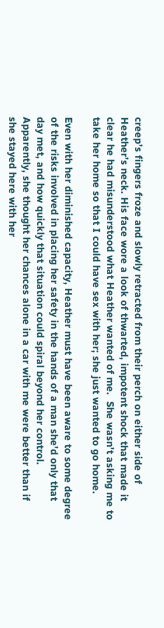creep’s fingers froze and slowly retracted from their perch on either side of Heather’s neck. His face wore a look of thwarted, impotent shock that made it clear he had misunderstood what Heather wanted of me.  She wasn’t asking me to take her home so that I could have sex with her; she just wanted to go home.

Even with her diminished capacity, Heather must have been aware to some degree of the risks involved in placing her safety in the hands of a man she’d only that day met, and how quickly that situation could spiral beyond her control. Apparently, she thought her chances alone in a car with me were better than if she stayed here with her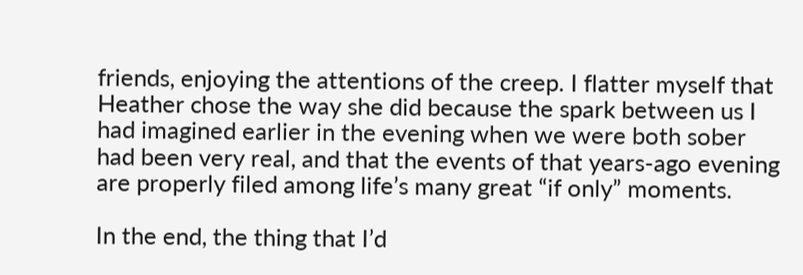friends, enjoying the attentions of the creep. I flatter myself that Heather chose the way she did because the spark between us I had imagined earlier in the evening when we were both sober had been very real, and that the events of that years-ago evening are properly filed among life’s many great “if only” moments.

In the end, the thing that I’d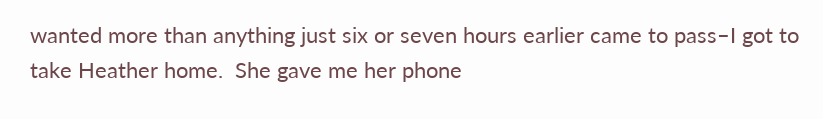wanted more than anything just six or seven hours earlier came to pass–I got to take Heather home.  She gave me her phone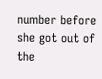number before she got out of the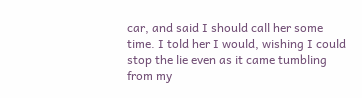car, and said I should call her some time. I told her I would, wishing I could stop the lie even as it came tumbling from my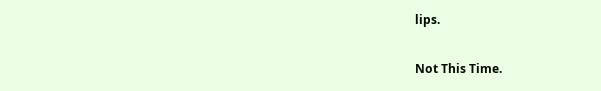lips.

Not This Time.